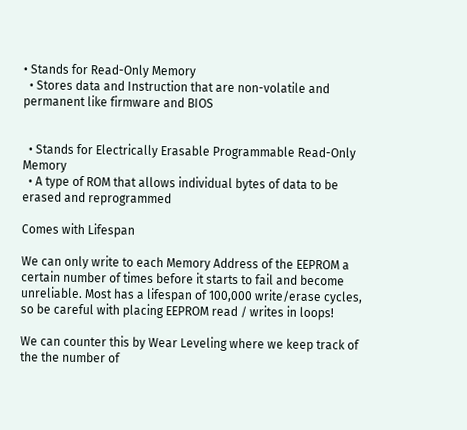• Stands for Read-Only Memory
  • Stores data and Instruction that are non-volatile and permanent like firmware and BIOS


  • Stands for Electrically Erasable Programmable Read-Only Memory
  • A type of ROM that allows individual bytes of data to be erased and reprogrammed

Comes with Lifespan

We can only write to each Memory Address of the EEPROM a certain number of times before it starts to fail and become unreliable. Most has a lifespan of 100,000 write/erase cycles, so be careful with placing EEPROM read / writes in loops!

We can counter this by Wear Leveling where we keep track of the the number of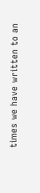times we have written to an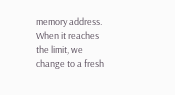memory address. When it reaches the limit, we change to a fresh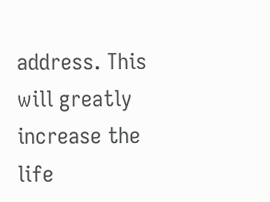address. This will greatly increase the life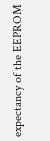expectancy of the EEPROM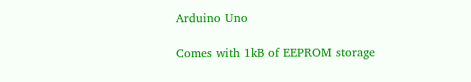Arduino Uno

Comes with 1kB of EEPROM storage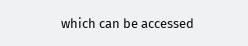which can be accessed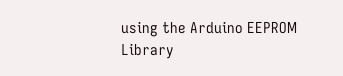using the Arduino EEPROM Library